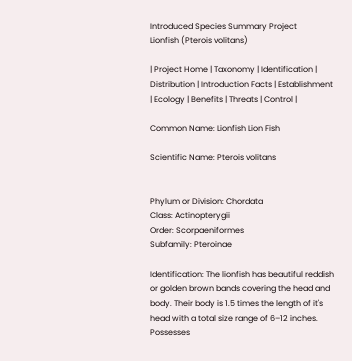Introduced Species Summary Project
Lionfish (Pterois volitans)

| Project Home | Taxonomy | Identification | Distribution | Introduction Facts | Establishment | Ecology | Benefits | Threats | Control |

Common Name: Lionfish Lion Fish

Scientific Name: Pterois volitans


Phylum or Division: Chordata
Class: Actinopterygii
Order: Scorpaeniformes
Subfamily: Pteroinae

Identification: The lionfish has beautiful reddish or golden brown bands covering the head and body. Their body is 1.5 times the length of it's head with a total size range of 6–12 inches. Possesses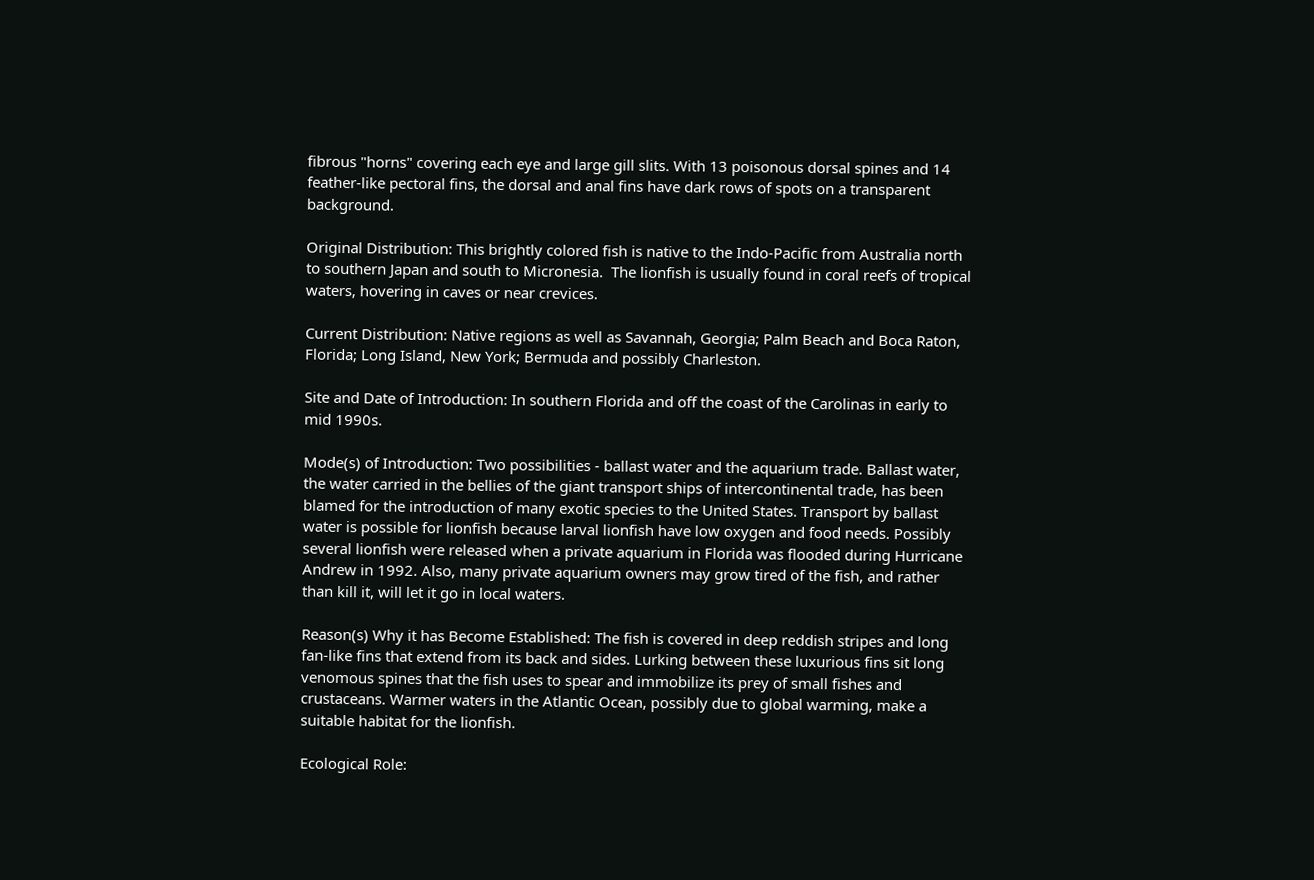fibrous "horns" covering each eye and large gill slits. With 13 poisonous dorsal spines and 14 feather-like pectoral fins, the dorsal and anal fins have dark rows of spots on a transparent background.

Original Distribution: This brightly colored fish is native to the Indo-Pacific from Australia north to southern Japan and south to Micronesia.  The lionfish is usually found in coral reefs of tropical waters, hovering in caves or near crevices.

Current Distribution: Native regions as well as Savannah, Georgia; Palm Beach and Boca Raton, Florida; Long Island, New York; Bermuda and possibly Charleston.

Site and Date of Introduction: In southern Florida and off the coast of the Carolinas in early to mid 1990s.

Mode(s) of Introduction: Two possibilities - ballast water and the aquarium trade. Ballast water, the water carried in the bellies of the giant transport ships of intercontinental trade, has been blamed for the introduction of many exotic species to the United States. Transport by ballast water is possible for lionfish because larval lionfish have low oxygen and food needs. Possibly several lionfish were released when a private aquarium in Florida was flooded during Hurricane Andrew in 1992. Also, many private aquarium owners may grow tired of the fish, and rather than kill it, will let it go in local waters.

Reason(s) Why it has Become Established: The fish is covered in deep reddish stripes and long fan-like fins that extend from its back and sides. Lurking between these luxurious fins sit long venomous spines that the fish uses to spear and immobilize its prey of small fishes and crustaceans. Warmer waters in the Atlantic Ocean, possibly due to global warming, make a suitable habitat for the lionfish.

Ecological Role: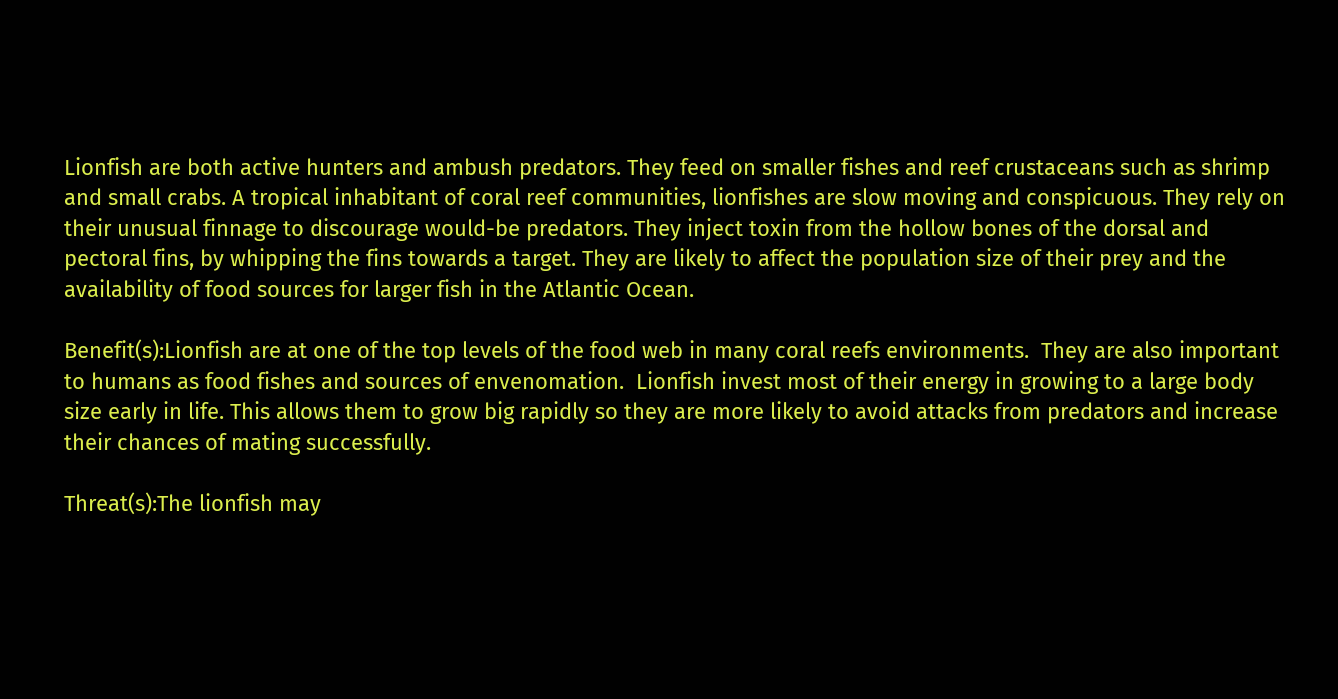Lionfish are both active hunters and ambush predators. They feed on smaller fishes and reef crustaceans such as shrimp and small crabs. A tropical inhabitant of coral reef communities, lionfishes are slow moving and conspicuous. They rely on their unusual finnage to discourage would-be predators. They inject toxin from the hollow bones of the dorsal and pectoral fins, by whipping the fins towards a target. They are likely to affect the population size of their prey and the availability of food sources for larger fish in the Atlantic Ocean.

Benefit(s):Lionfish are at one of the top levels of the food web in many coral reefs environments.  They are also important to humans as food fishes and sources of envenomation.  Lionfish invest most of their energy in growing to a large body size early in life. This allows them to grow big rapidly so they are more likely to avoid attacks from predators and increase their chances of mating successfully.

Threat(s):The lionfish may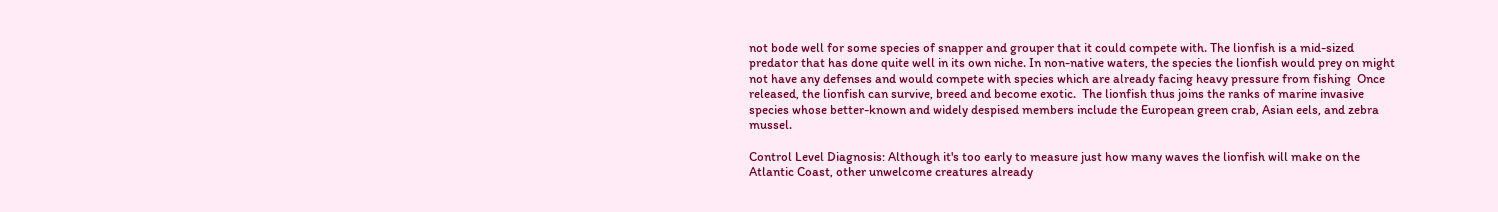not bode well for some species of snapper and grouper that it could compete with. The lionfish is a mid-sized predator that has done quite well in its own niche. In non-native waters, the species the lionfish would prey on might not have any defenses and would compete with species which are already facing heavy pressure from fishing  Once released, the lionfish can survive, breed and become exotic.  The lionfish thus joins the ranks of marine invasive species whose better-known and widely despised members include the European green crab, Asian eels, and zebra mussel.

Control Level Diagnosis: Although it's too early to measure just how many waves the lionfish will make on the Atlantic Coast, other unwelcome creatures already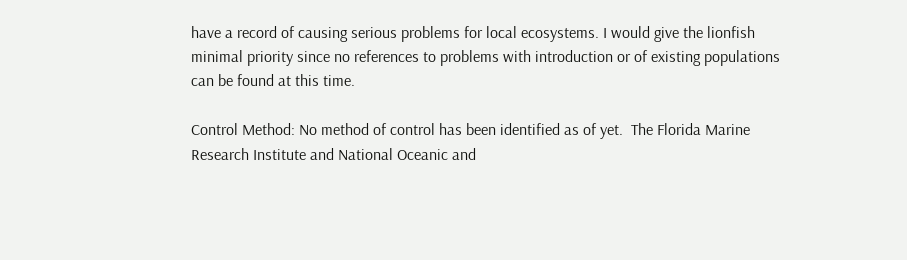have a record of causing serious problems for local ecosystems. I would give the lionfish minimal priority since no references to problems with introduction or of existing populations can be found at this time.

Control Method: No method of control has been identified as of yet.  The Florida Marine Research Institute and National Oceanic and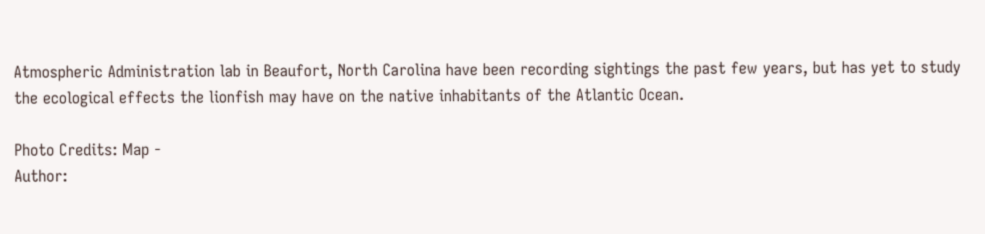Atmospheric Administration lab in Beaufort, North Carolina have been recording sightings the past few years, but has yet to study the ecological effects the lionfish may have on the native inhabitants of the Atlantic Ocean.

Photo Credits: Map -
Author: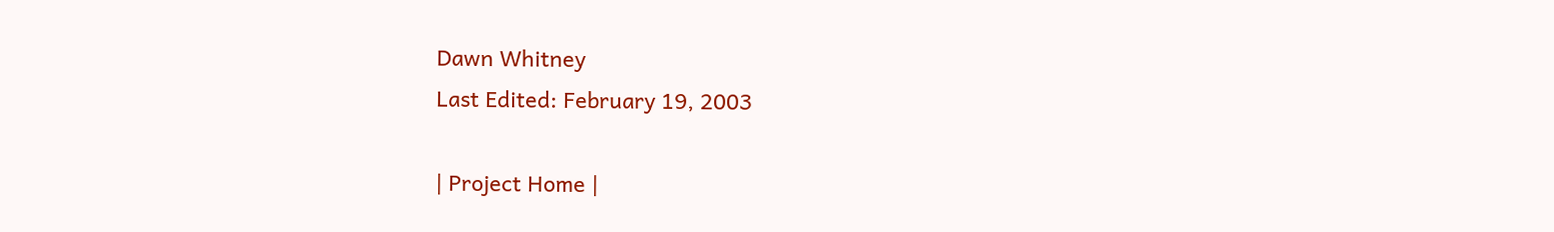Dawn Whitney
Last Edited: February 19, 2003

| Project Home |